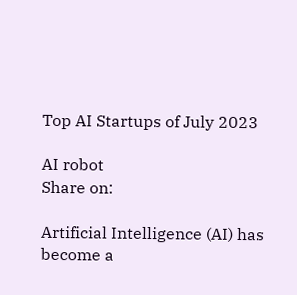Top AI Startups of July 2023

AI robot
Share on:

Artificial Intelligence (AI) has become a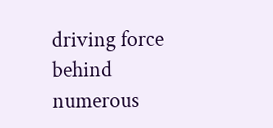driving force behind numerous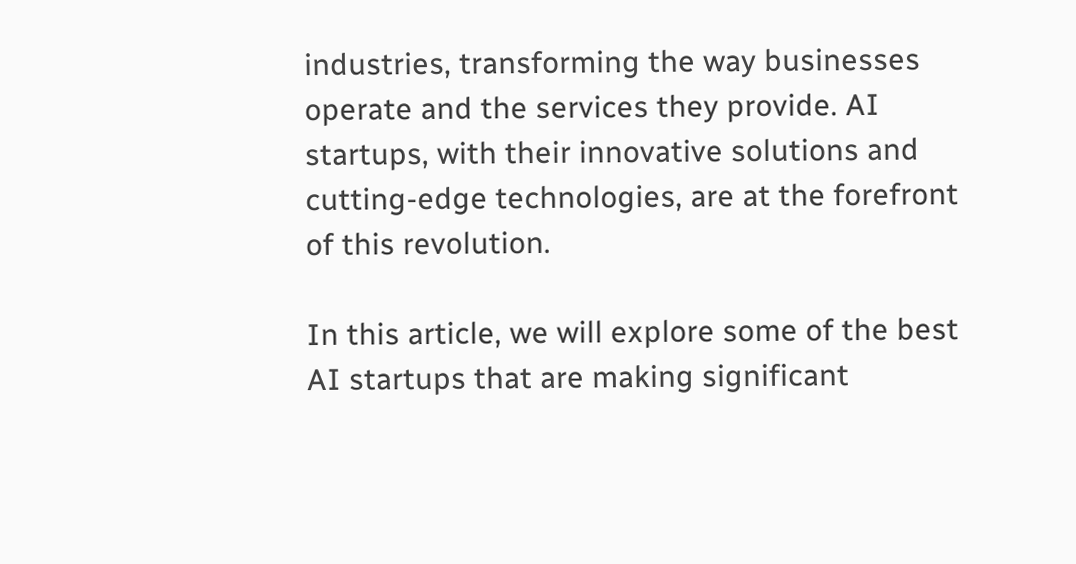industries, transforming the way businesses operate and the services they provide. AI startups, with their innovative solutions and cutting-edge technologies, are at the forefront of this revolution.

In this article, we will explore some of the best AI startups that are making significant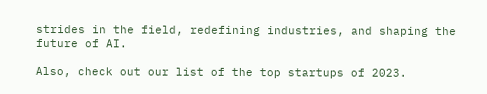strides in the field, redefining industries, and shaping the future of AI.

Also, check out our list of the top startups of 2023.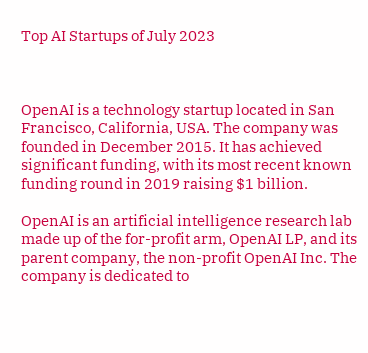Top AI Startups of July 2023



OpenAI is a technology startup located in San Francisco, California, USA. The company was founded in December 2015. It has achieved significant funding, with its most recent known funding round in 2019 raising $1 billion.

OpenAI is an artificial intelligence research lab made up of the for-profit arm, OpenAI LP, and its parent company, the non-profit OpenAI Inc. The company is dedicated to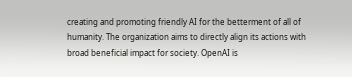creating and promoting friendly AI for the betterment of all of humanity. The organization aims to directly align its actions with broad beneficial impact for society. OpenAI is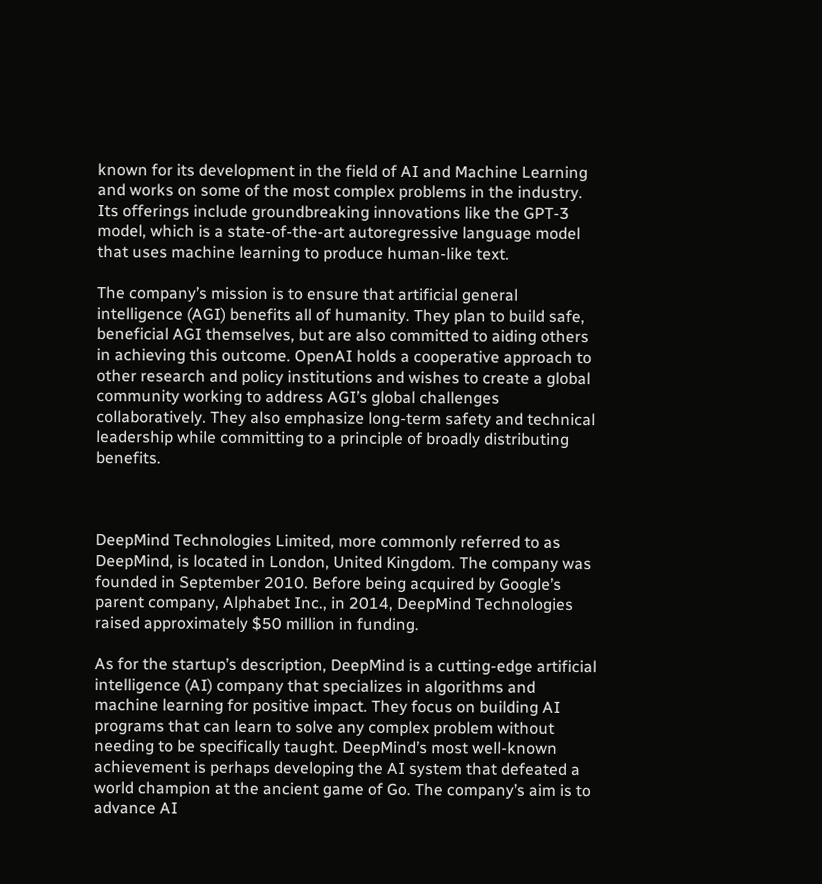known for its development in the field of AI and Machine Learning and works on some of the most complex problems in the industry. Its offerings include groundbreaking innovations like the GPT-3 model, which is a state-of-the-art autoregressive language model that uses machine learning to produce human-like text.

The company’s mission is to ensure that artificial general intelligence (AGI) benefits all of humanity. They plan to build safe, beneficial AGI themselves, but are also committed to aiding others in achieving this outcome. OpenAI holds a cooperative approach to other research and policy institutions and wishes to create a global community working to address AGI’s global challenges collaboratively. They also emphasize long-term safety and technical leadership while committing to a principle of broadly distributing benefits.



DeepMind Technologies Limited, more commonly referred to as DeepMind, is located in London, United Kingdom. The company was founded in September 2010. Before being acquired by Google’s parent company, Alphabet Inc., in 2014, DeepMind Technologies raised approximately $50 million in funding.

As for the startup’s description, DeepMind is a cutting-edge artificial intelligence (AI) company that specializes in algorithms and machine learning for positive impact. They focus on building AI programs that can learn to solve any complex problem without needing to be specifically taught. DeepMind’s most well-known achievement is perhaps developing the AI system that defeated a world champion at the ancient game of Go. The company’s aim is to advance AI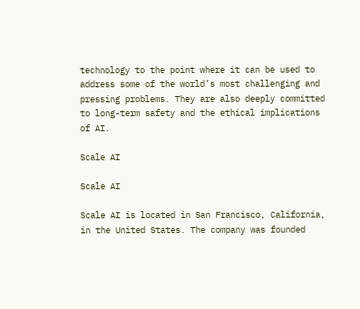technology to the point where it can be used to address some of the world’s most challenging and pressing problems. They are also deeply committed to long-term safety and the ethical implications of AI.

Scale AI

Scale AI

Scale AI is located in San Francisco, California, in the United States. The company was founded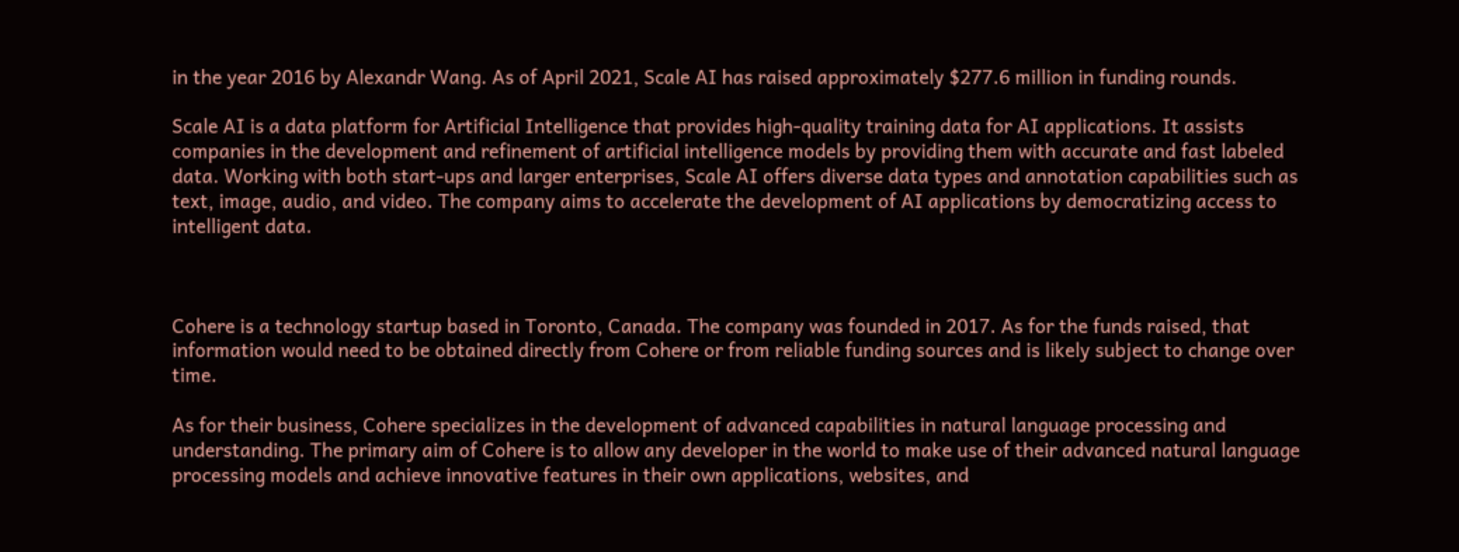in the year 2016 by Alexandr Wang. As of April 2021, Scale AI has raised approximately $277.6 million in funding rounds.

Scale AI is a data platform for Artificial Intelligence that provides high-quality training data for AI applications. It assists companies in the development and refinement of artificial intelligence models by providing them with accurate and fast labeled data. Working with both start-ups and larger enterprises, Scale AI offers diverse data types and annotation capabilities such as text, image, audio, and video. The company aims to accelerate the development of AI applications by democratizing access to intelligent data.



Cohere is a technology startup based in Toronto, Canada. The company was founded in 2017. As for the funds raised, that information would need to be obtained directly from Cohere or from reliable funding sources and is likely subject to change over time.

As for their business, Cohere specializes in the development of advanced capabilities in natural language processing and understanding. The primary aim of Cohere is to allow any developer in the world to make use of their advanced natural language processing models and achieve innovative features in their own applications, websites, and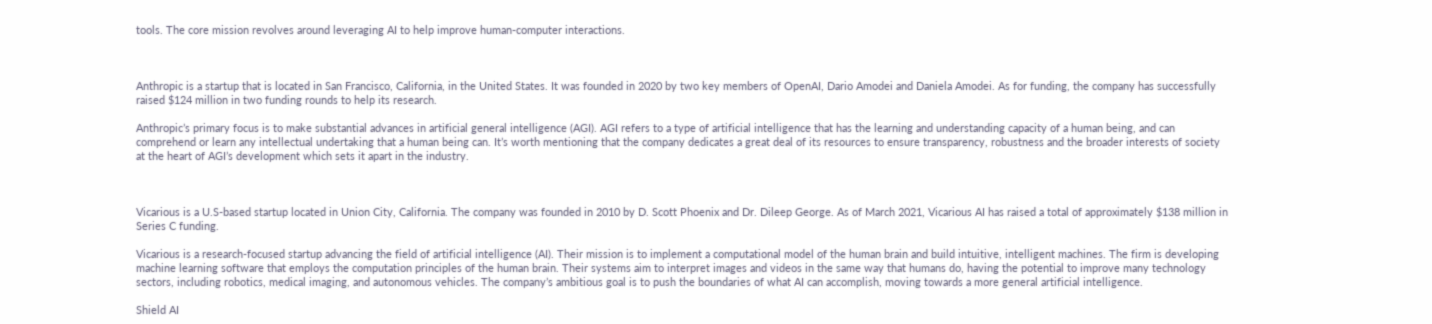tools. The core mission revolves around leveraging AI to help improve human-computer interactions.



Anthropic is a startup that is located in San Francisco, California, in the United States. It was founded in 2020 by two key members of OpenAI, Dario Amodei and Daniela Amodei. As for funding, the company has successfully raised $124 million in two funding rounds to help its research.

Anthropic’s primary focus is to make substantial advances in artificial general intelligence (AGI). AGI refers to a type of artificial intelligence that has the learning and understanding capacity of a human being, and can comprehend or learn any intellectual undertaking that a human being can. It’s worth mentioning that the company dedicates a great deal of its resources to ensure transparency, robustness and the broader interests of society at the heart of AGI’s development which sets it apart in the industry.



Vicarious is a U.S-based startup located in Union City, California. The company was founded in 2010 by D. Scott Phoenix and Dr. Dileep George. As of March 2021, Vicarious AI has raised a total of approximately $138 million in Series C funding.

Vicarious is a research-focused startup advancing the field of artificial intelligence (AI). Their mission is to implement a computational model of the human brain and build intuitive, intelligent machines. The firm is developing machine learning software that employs the computation principles of the human brain. Their systems aim to interpret images and videos in the same way that humans do, having the potential to improve many technology sectors, including robotics, medical imaging, and autonomous vehicles. The company’s ambitious goal is to push the boundaries of what AI can accomplish, moving towards a more general artificial intelligence.

Shield AI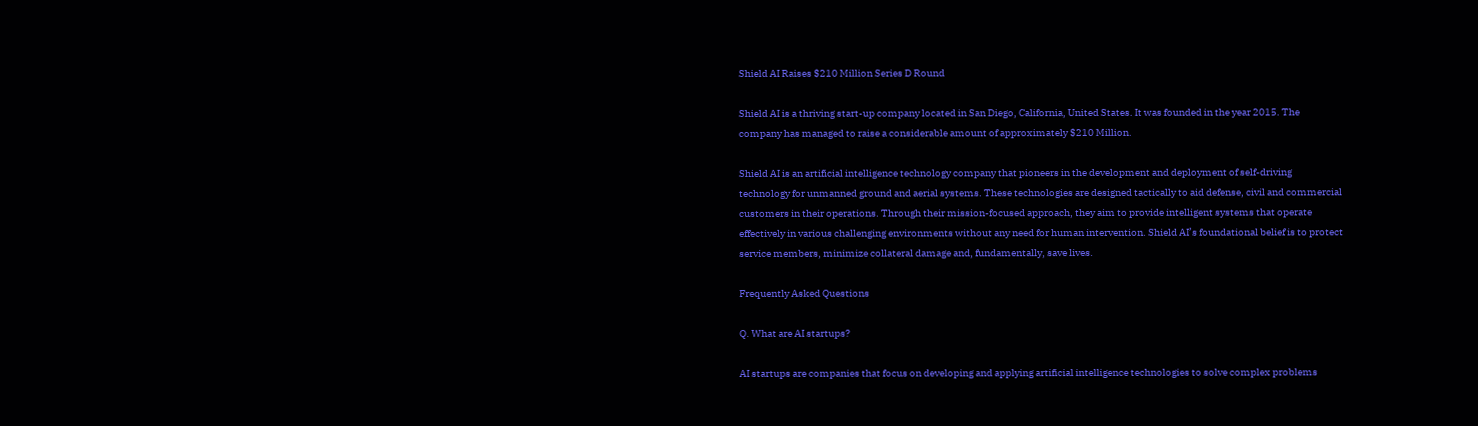Shield AI Raises $210 Million Series D Round

Shield AI is a thriving start-up company located in San Diego, California, United States. It was founded in the year 2015. The company has managed to raise a considerable amount of approximately $210 Million.

Shield AI is an artificial intelligence technology company that pioneers in the development and deployment of self-driving technology for unmanned ground and aerial systems. These technologies are designed tactically to aid defense, civil and commercial customers in their operations. Through their mission-focused approach, they aim to provide intelligent systems that operate effectively in various challenging environments without any need for human intervention. Shield AI’s foundational belief is to protect service members, minimize collateral damage and, fundamentally, save lives.

Frequently Asked Questions

Q. What are AI startups?

AI startups are companies that focus on developing and applying artificial intelligence technologies to solve complex problems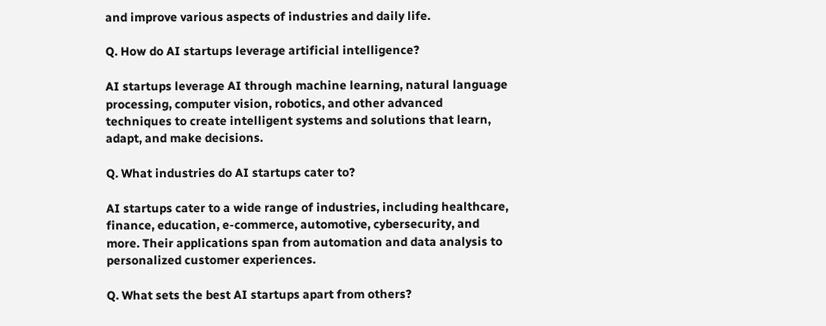and improve various aspects of industries and daily life.

Q. How do AI startups leverage artificial intelligence?

AI startups leverage AI through machine learning, natural language processing, computer vision, robotics, and other advanced techniques to create intelligent systems and solutions that learn, adapt, and make decisions.

Q. What industries do AI startups cater to?

AI startups cater to a wide range of industries, including healthcare, finance, education, e-commerce, automotive, cybersecurity, and more. Their applications span from automation and data analysis to personalized customer experiences.

Q. What sets the best AI startups apart from others?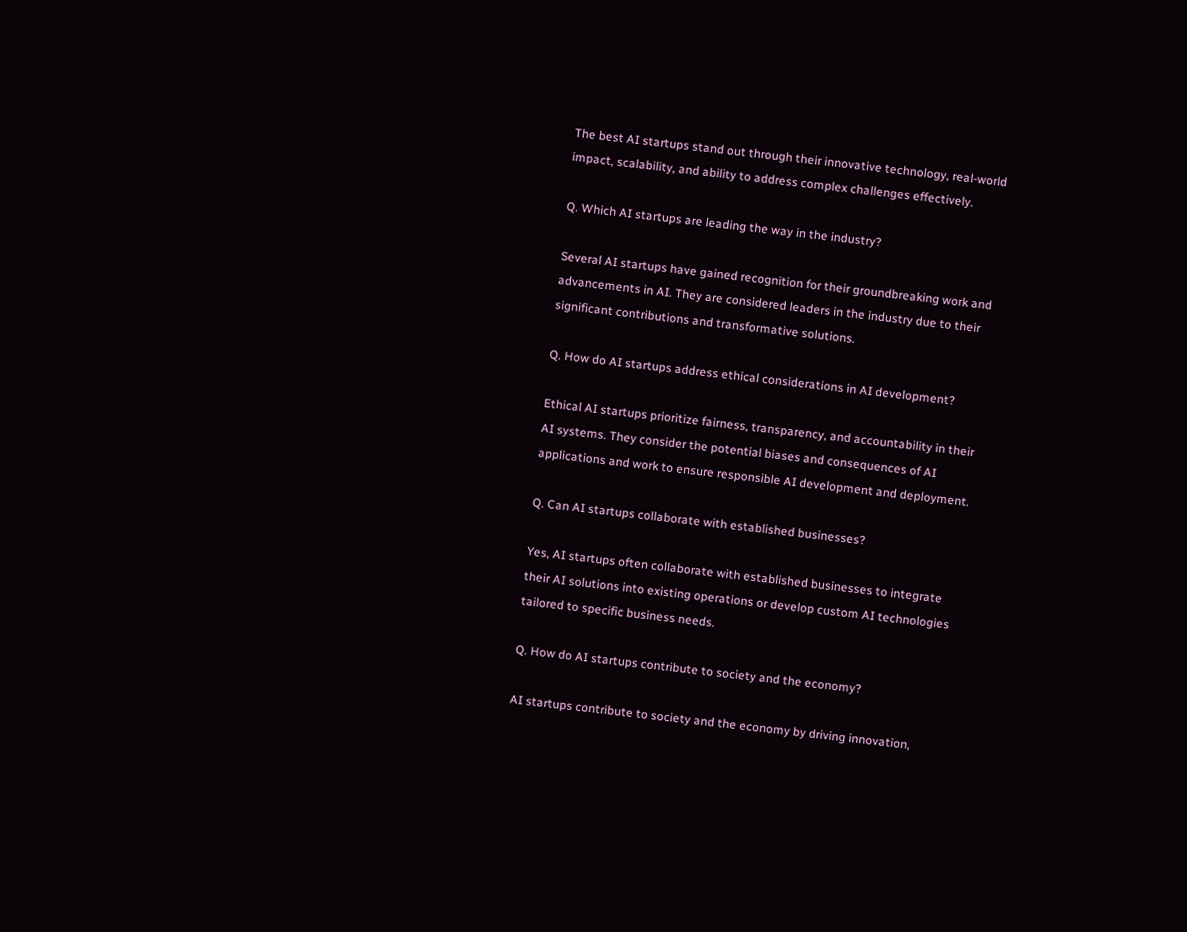The best AI startups stand out through their innovative technology, real-world impact, scalability, and ability to address complex challenges effectively.

Q. Which AI startups are leading the way in the industry?

Several AI startups have gained recognition for their groundbreaking work and advancements in AI. They are considered leaders in the industry due to their significant contributions and transformative solutions.

Q. How do AI startups address ethical considerations in AI development?

Ethical AI startups prioritize fairness, transparency, and accountability in their AI systems. They consider the potential biases and consequences of AI applications and work to ensure responsible AI development and deployment.

Q. Can AI startups collaborate with established businesses?

Yes, AI startups often collaborate with established businesses to integrate their AI solutions into existing operations or develop custom AI technologies tailored to specific business needs.

Q. How do AI startups contribute to society and the economy?

AI startups contribute to society and the economy by driving innovation,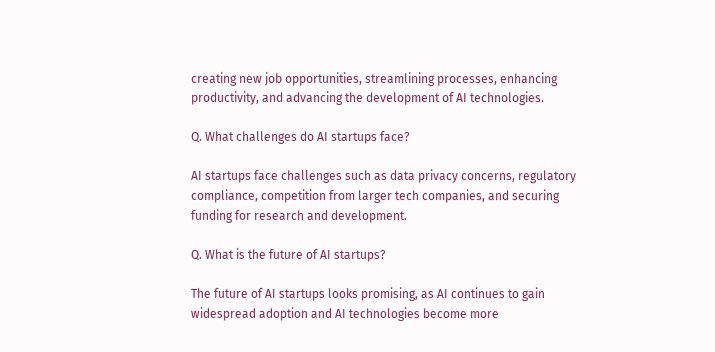creating new job opportunities, streamlining processes, enhancing productivity, and advancing the development of AI technologies.

Q. What challenges do AI startups face?

AI startups face challenges such as data privacy concerns, regulatory compliance, competition from larger tech companies, and securing funding for research and development.

Q. What is the future of AI startups?

The future of AI startups looks promising, as AI continues to gain widespread adoption and AI technologies become more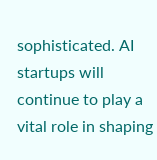sophisticated. AI startups will continue to play a vital role in shaping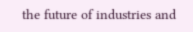the future of industries and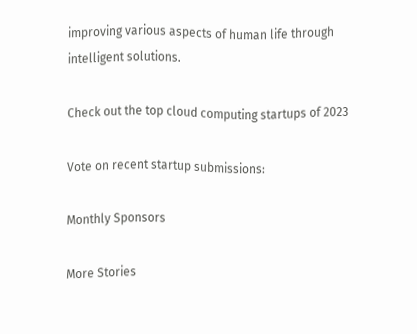improving various aspects of human life through intelligent solutions.

Check out the top cloud computing startups of 2023

Vote on recent startup submissions:

Monthly Sponsors

More Stories